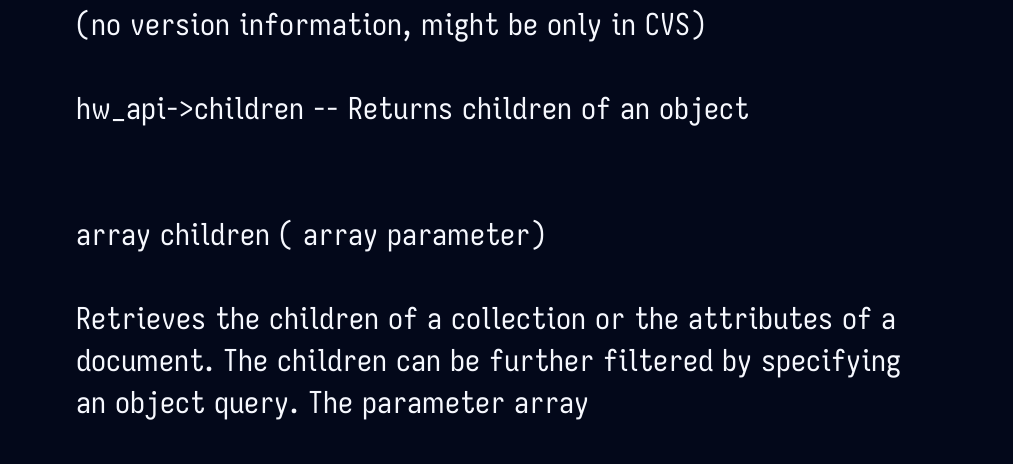(no version information, might be only in CVS)

hw_api->children -- Returns children of an object


array children ( array parameter)

Retrieves the children of a collection or the attributes of a document. The children can be further filtered by specifying an object query. The parameter array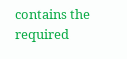contains the required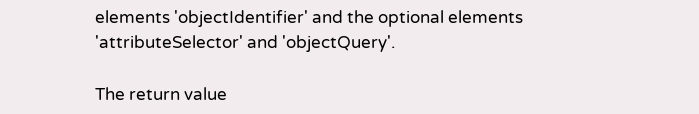elements 'objectIdentifier' and the optional elements 'attributeSelector' and 'objectQuery'.

The return value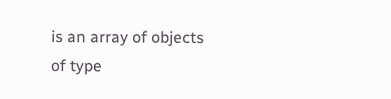is an array of objects of type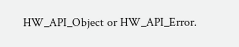HW_API_Object or HW_API_Error.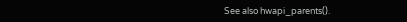See also hwapi_parents().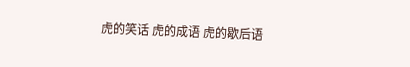虎的笑话 虎的成语 虎的歇后语